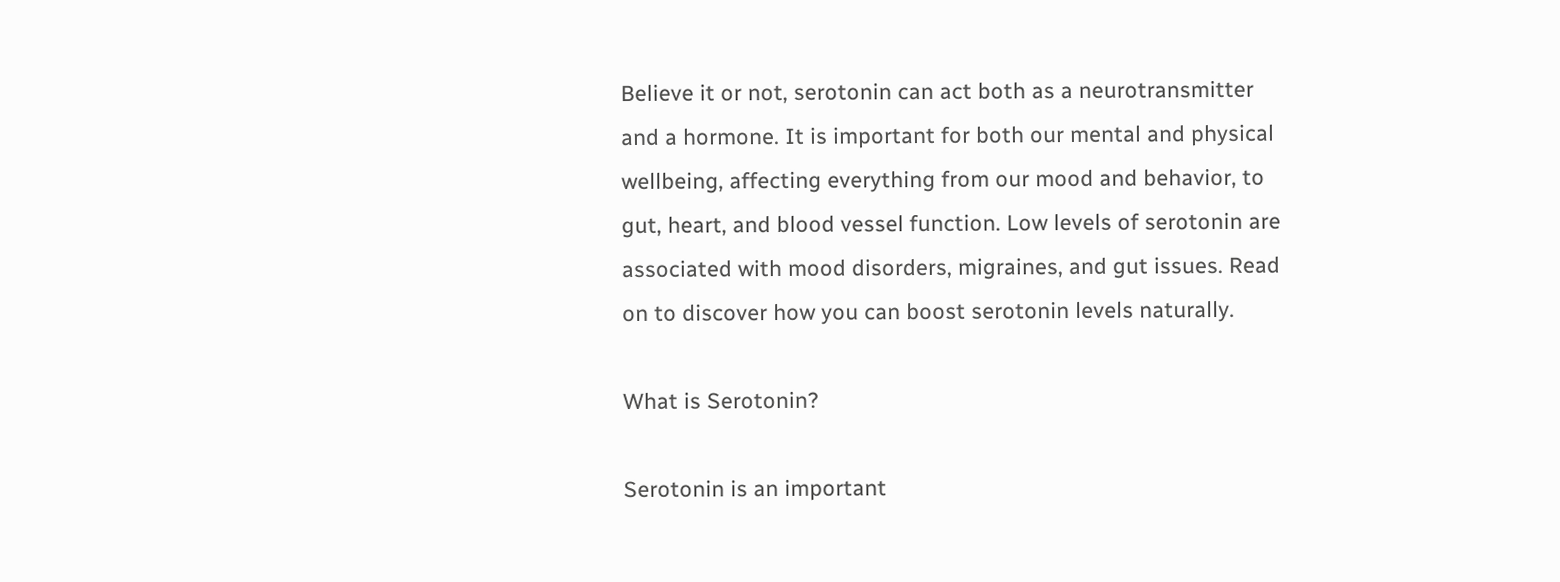Believe it or not, serotonin can act both as a neurotransmitter and a hormone. It is important for both our mental and physical wellbeing, affecting everything from our mood and behavior, to gut, heart, and blood vessel function. Low levels of serotonin are associated with mood disorders, migraines, and gut issues. Read on to discover how you can boost serotonin levels naturally.

What is Serotonin?

Serotonin is an important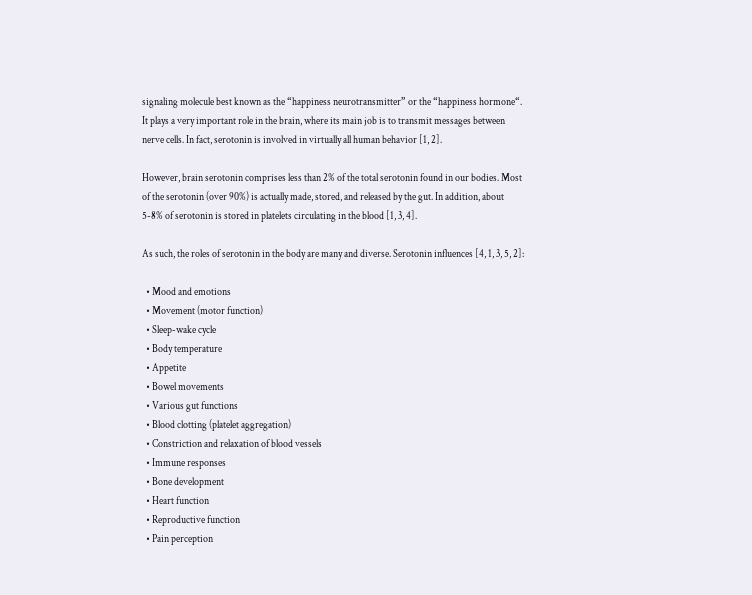signaling molecule best known as the “happiness neurotransmitter” or the “happiness hormone“. It plays a very important role in the brain, where its main job is to transmit messages between nerve cells. In fact, serotonin is involved in virtually all human behavior [1, 2].

However, brain serotonin comprises less than 2% of the total serotonin found in our bodies. Most of the serotonin (over 90%) is actually made, stored, and released by the gut. In addition, about 5-8% of serotonin is stored in platelets circulating in the blood [1, 3, 4].

As such, the roles of serotonin in the body are many and diverse. Serotonin influences [4, 1, 3, 5, 2]:

  • Mood and emotions
  • Movement (motor function)
  • Sleep-wake cycle
  • Body temperature
  • Appetite
  • Bowel movements
  • Various gut functions
  • Blood clotting (platelet aggregation)
  • Constriction and relaxation of blood vessels
  • Immune responses
  • Bone development
  • Heart function
  • Reproductive function
  • Pain perception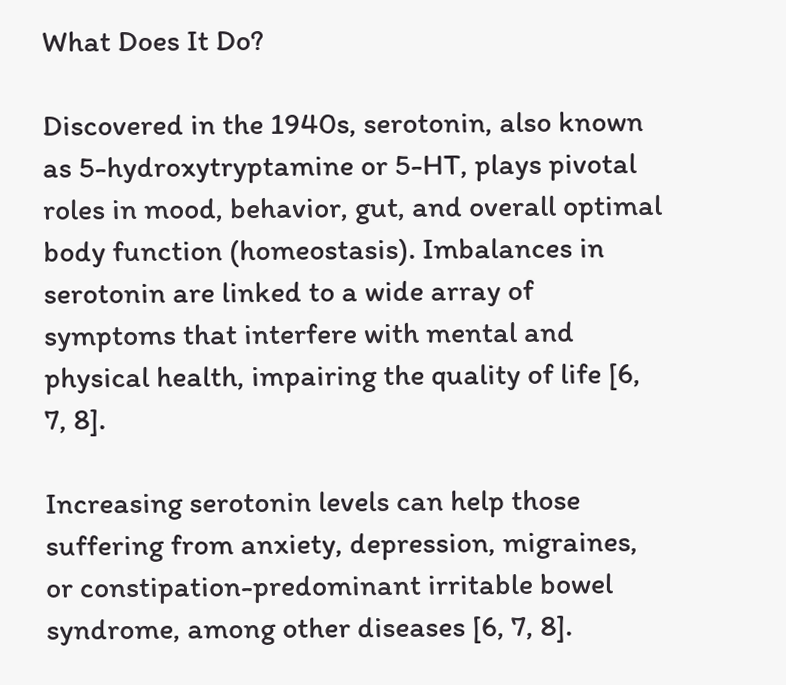What Does It Do?

Discovered in the 1940s, serotonin, also known as 5-hydroxytryptamine or 5-HT, plays pivotal roles in mood, behavior, gut, and overall optimal body function (homeostasis). Imbalances in serotonin are linked to a wide array of symptoms that interfere with mental and physical health, impairing the quality of life [6, 7, 8].

Increasing serotonin levels can help those suffering from anxiety, depression, migraines, or constipation-predominant irritable bowel syndrome, among other diseases [6, 7, 8].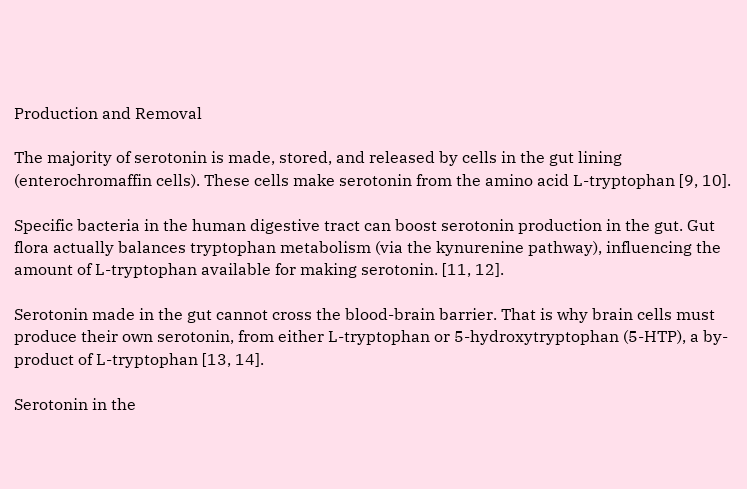Production and Removal

The majority of serotonin is made, stored, and released by cells in the gut lining (enterochromaffin cells). These cells make serotonin from the amino acid L-tryptophan [9, 10].

Specific bacteria in the human digestive tract can boost serotonin production in the gut. Gut flora actually balances tryptophan metabolism (via the kynurenine pathway), influencing the amount of L-tryptophan available for making serotonin. [11, 12].

Serotonin made in the gut cannot cross the blood-brain barrier. That is why brain cells must produce their own serotonin, from either L-tryptophan or 5-hydroxytryptophan (5-HTP), a by-product of L-tryptophan [13, 14].

Serotonin in the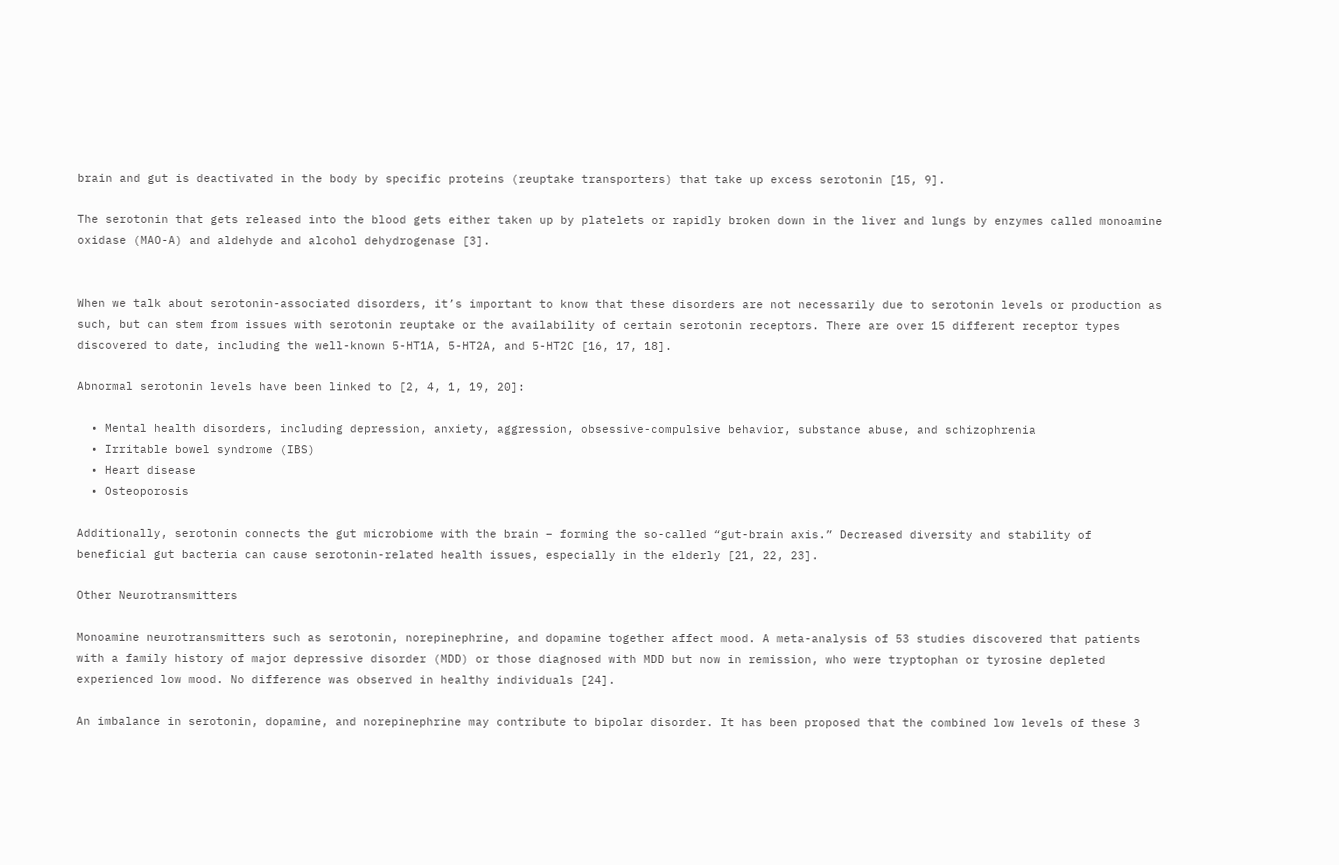brain and gut is deactivated in the body by specific proteins (reuptake transporters) that take up excess serotonin [15, 9].

The serotonin that gets released into the blood gets either taken up by platelets or rapidly broken down in the liver and lungs by enzymes called monoamine oxidase (MAO-A) and aldehyde and alcohol dehydrogenase [3].


When we talk about serotonin-associated disorders, it’s important to know that these disorders are not necessarily due to serotonin levels or production as such, but can stem from issues with serotonin reuptake or the availability of certain serotonin receptors. There are over 15 different receptor types discovered to date, including the well-known 5-HT1A, 5-HT2A, and 5-HT2C [16, 17, 18].

Abnormal serotonin levels have been linked to [2, 4, 1, 19, 20]:

  • Mental health disorders, including depression, anxiety, aggression, obsessive-compulsive behavior, substance abuse, and schizophrenia
  • Irritable bowel syndrome (IBS)
  • Heart disease
  • Osteoporosis

Additionally, serotonin connects the gut microbiome with the brain – forming the so-called “gut-brain axis.” Decreased diversity and stability of beneficial gut bacteria can cause serotonin-related health issues, especially in the elderly [21, 22, 23].

Other Neurotransmitters

Monoamine neurotransmitters such as serotonin, norepinephrine, and dopamine together affect mood. A meta-analysis of 53 studies discovered that patients with a family history of major depressive disorder (MDD) or those diagnosed with MDD but now in remission, who were tryptophan or tyrosine depleted experienced low mood. No difference was observed in healthy individuals [24].

An imbalance in serotonin, dopamine, and norepinephrine may contribute to bipolar disorder. It has been proposed that the combined low levels of these 3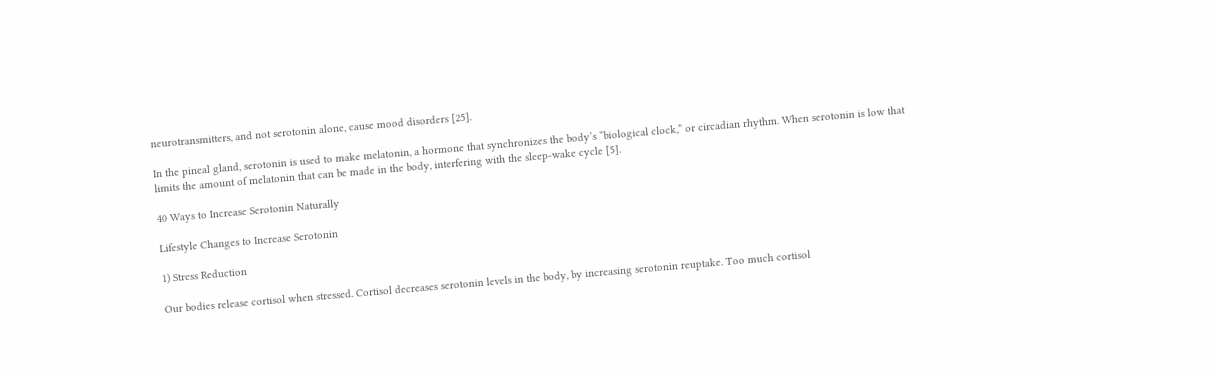neurotransmitters, and not serotonin alone, cause mood disorders [25].

In the pineal gland, serotonin is used to make melatonin, a hormone that synchronizes the body’s “biological clock,” or circadian rhythm. When serotonin is low that limits the amount of melatonin that can be made in the body, interfering with the sleep-wake cycle [5].

40 Ways to Increase Serotonin Naturally

Lifestyle Changes to Increase Serotonin

1) Stress Reduction

Our bodies release cortisol when stressed. Cortisol decreases serotonin levels in the body, by increasing serotonin reuptake. Too much cortisol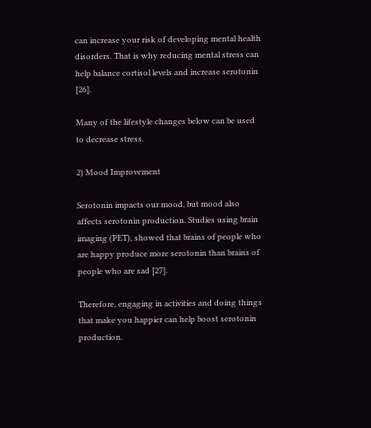can increase your risk of developing mental health disorders. That is why reducing mental stress can help balance cortisol levels and increase serotonin [26].

Many of the lifestyle changes below can be used to decrease stress.

2) Mood Improvement

Serotonin impacts our mood, but mood also affects serotonin production. Studies using brain imaging (PET), showed that brains of people who are happy produce more serotonin than brains of people who are sad [27].

Therefore, engaging in activities and doing things that make you happier can help boost serotonin production.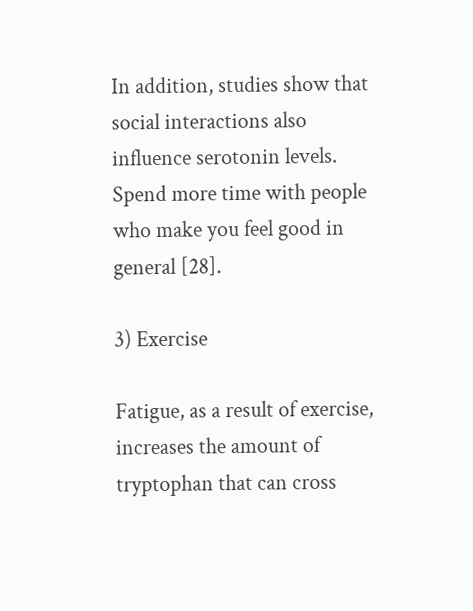In addition, studies show that social interactions also influence serotonin levels. Spend more time with people who make you feel good in general [28].

3) Exercise

Fatigue, as a result of exercise, increases the amount of tryptophan that can cross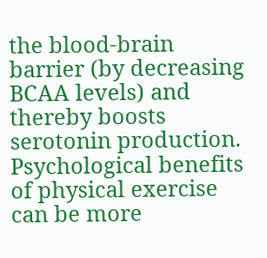the blood-brain barrier (by decreasing BCAA levels) and thereby boosts serotonin production. Psychological benefits of physical exercise can be more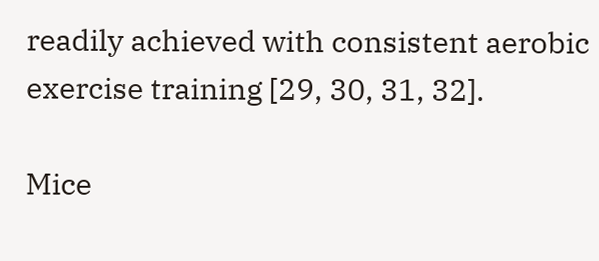readily achieved with consistent aerobic exercise training [29, 30, 31, 32].

Mice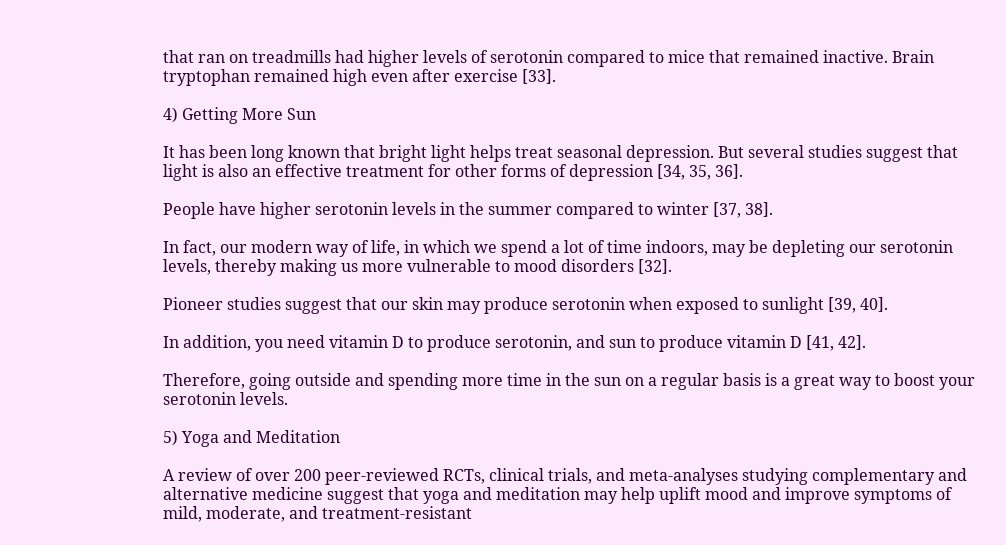that ran on treadmills had higher levels of serotonin compared to mice that remained inactive. Brain tryptophan remained high even after exercise [33].

4) Getting More Sun

It has been long known that bright light helps treat seasonal depression. But several studies suggest that light is also an effective treatment for other forms of depression [34, 35, 36].

People have higher serotonin levels in the summer compared to winter [37, 38].

In fact, our modern way of life, in which we spend a lot of time indoors, may be depleting our serotonin levels, thereby making us more vulnerable to mood disorders [32].

Pioneer studies suggest that our skin may produce serotonin when exposed to sunlight [39, 40].

In addition, you need vitamin D to produce serotonin, and sun to produce vitamin D [41, 42].

Therefore, going outside and spending more time in the sun on a regular basis is a great way to boost your serotonin levels.

5) Yoga and Meditation

A review of over 200 peer-reviewed RCTs, clinical trials, and meta-analyses studying complementary and alternative medicine suggest that yoga and meditation may help uplift mood and improve symptoms of mild, moderate, and treatment-resistant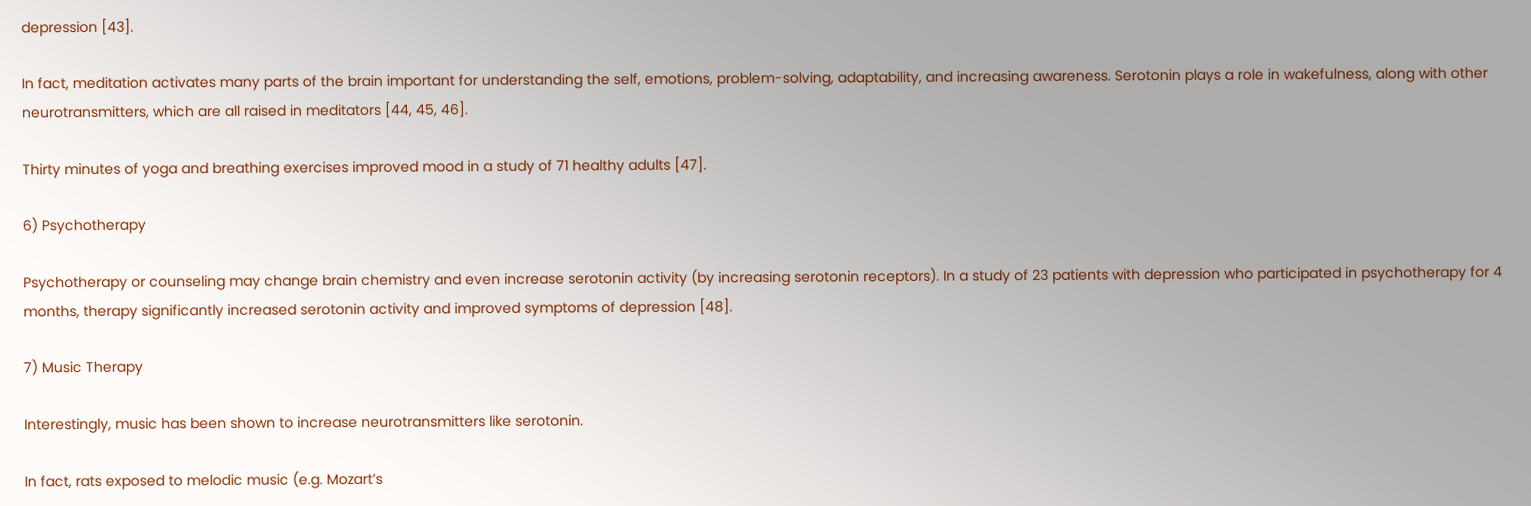depression [43].

In fact, meditation activates many parts of the brain important for understanding the self, emotions, problem-solving, adaptability, and increasing awareness. Serotonin plays a role in wakefulness, along with other neurotransmitters, which are all raised in meditators [44, 45, 46].

Thirty minutes of yoga and breathing exercises improved mood in a study of 71 healthy adults [47].

6) Psychotherapy

Psychotherapy or counseling may change brain chemistry and even increase serotonin activity (by increasing serotonin receptors). In a study of 23 patients with depression who participated in psychotherapy for 4 months, therapy significantly increased serotonin activity and improved symptoms of depression [48].

7) Music Therapy

Interestingly, music has been shown to increase neurotransmitters like serotonin.

In fact, rats exposed to melodic music (e.g. Mozart’s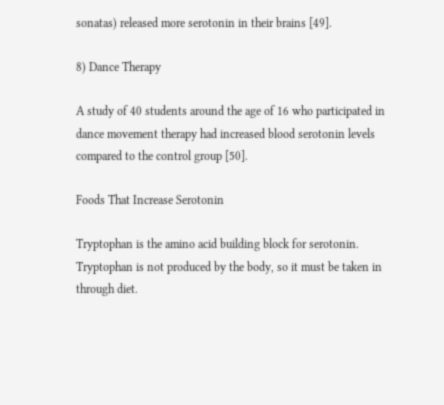sonatas) released more serotonin in their brains [49].

8) Dance Therapy

A study of 40 students around the age of 16 who participated in dance movement therapy had increased blood serotonin levels compared to the control group [50].

Foods That Increase Serotonin

Tryptophan is the amino acid building block for serotonin. Tryptophan is not produced by the body, so it must be taken in through diet.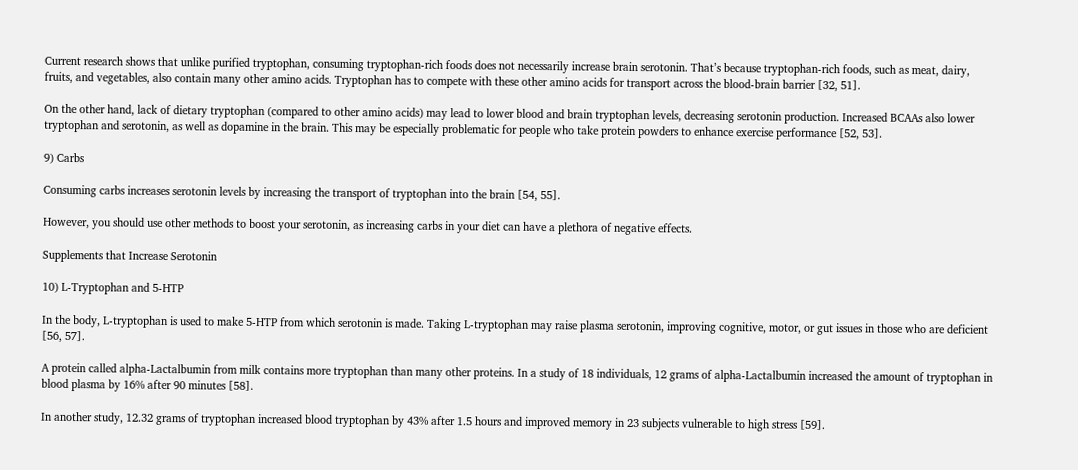Current research shows that unlike purified tryptophan, consuming tryptophan-rich foods does not necessarily increase brain serotonin. That’s because tryptophan-rich foods, such as meat, dairy, fruits, and vegetables, also contain many other amino acids. Tryptophan has to compete with these other amino acids for transport across the blood-brain barrier [32, 51].

On the other hand, lack of dietary tryptophan (compared to other amino acids) may lead to lower blood and brain tryptophan levels, decreasing serotonin production. Increased BCAAs also lower tryptophan and serotonin, as well as dopamine in the brain. This may be especially problematic for people who take protein powders to enhance exercise performance [52, 53].

9) Carbs

Consuming carbs increases serotonin levels by increasing the transport of tryptophan into the brain [54, 55].

However, you should use other methods to boost your serotonin, as increasing carbs in your diet can have a plethora of negative effects.

Supplements that Increase Serotonin

10) L-Tryptophan and 5-HTP

In the body, L-tryptophan is used to make 5-HTP from which serotonin is made. Taking L-tryptophan may raise plasma serotonin, improving cognitive, motor, or gut issues in those who are deficient [56, 57].

A protein called alpha-Lactalbumin from milk contains more tryptophan than many other proteins. In a study of 18 individuals, 12 grams of alpha-Lactalbumin increased the amount of tryptophan in blood plasma by 16% after 90 minutes [58].

In another study, 12.32 grams of tryptophan increased blood tryptophan by 43% after 1.5 hours and improved memory in 23 subjects vulnerable to high stress [59].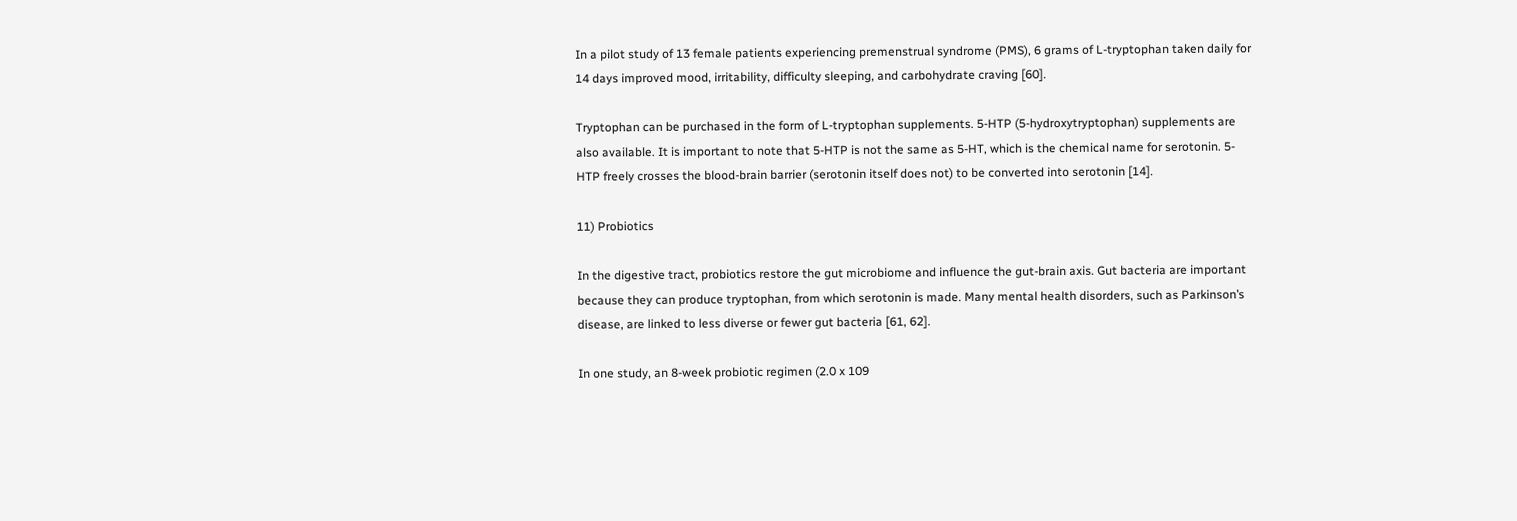In a pilot study of 13 female patients experiencing premenstrual syndrome (PMS), 6 grams of L-tryptophan taken daily for 14 days improved mood, irritability, difficulty sleeping, and carbohydrate craving [60].

Tryptophan can be purchased in the form of L-tryptophan supplements. 5-HTP (5-hydroxytryptophan) supplements are also available. It is important to note that 5-HTP is not the same as 5-HT, which is the chemical name for serotonin. 5-HTP freely crosses the blood-brain barrier (serotonin itself does not) to be converted into serotonin [14].

11) Probiotics

In the digestive tract, probiotics restore the gut microbiome and influence the gut-brain axis. Gut bacteria are important because they can produce tryptophan, from which serotonin is made. Many mental health disorders, such as Parkinson’s disease, are linked to less diverse or fewer gut bacteria [61, 62].

In one study, an 8-week probiotic regimen (2.0 x 109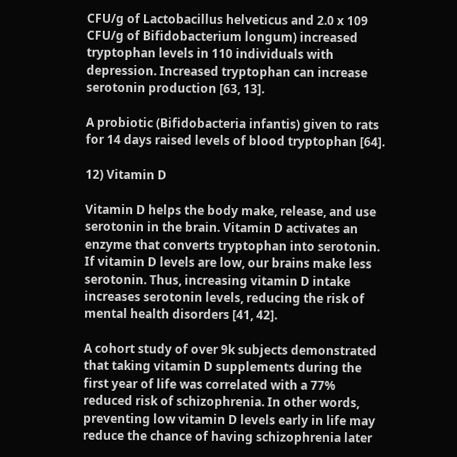CFU/g of Lactobacillus helveticus and 2.0 x 109 CFU/g of Bifidobacterium longum) increased tryptophan levels in 110 individuals with depression. Increased tryptophan can increase serotonin production [63, 13].

A probiotic (Bifidobacteria infantis) given to rats for 14 days raised levels of blood tryptophan [64].

12) Vitamin D

Vitamin D helps the body make, release, and use serotonin in the brain. Vitamin D activates an enzyme that converts tryptophan into serotonin. If vitamin D levels are low, our brains make less serotonin. Thus, increasing vitamin D intake increases serotonin levels, reducing the risk of mental health disorders [41, 42].

A cohort study of over 9k subjects demonstrated that taking vitamin D supplements during the first year of life was correlated with a 77% reduced risk of schizophrenia. In other words, preventing low vitamin D levels early in life may reduce the chance of having schizophrenia later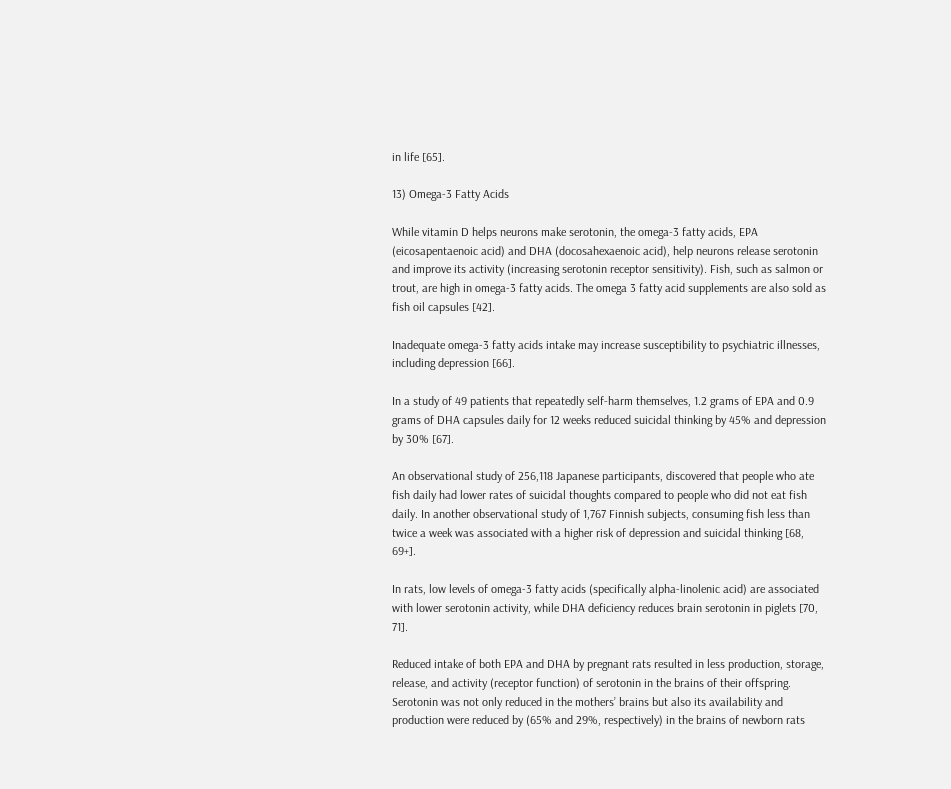in life [65].

13) Omega-3 Fatty Acids

While vitamin D helps neurons make serotonin, the omega-3 fatty acids, EPA (eicosapentaenoic acid) and DHA (docosahexaenoic acid), help neurons release serotonin and improve its activity (increasing serotonin receptor sensitivity). Fish, such as salmon or trout, are high in omega-3 fatty acids. The omega 3 fatty acid supplements are also sold as fish oil capsules [42].

Inadequate omega-3 fatty acids intake may increase susceptibility to psychiatric illnesses, including depression [66].

In a study of 49 patients that repeatedly self-harm themselves, 1.2 grams of EPA and 0.9 grams of DHA capsules daily for 12 weeks reduced suicidal thinking by 45% and depression by 30% [67].

An observational study of 256,118 Japanese participants, discovered that people who ate fish daily had lower rates of suicidal thoughts compared to people who did not eat fish daily. In another observational study of 1,767 Finnish subjects, consuming fish less than twice a week was associated with a higher risk of depression and suicidal thinking [68, 69+].

In rats, low levels of omega-3 fatty acids (specifically alpha-linolenic acid) are associated with lower serotonin activity, while DHA deficiency reduces brain serotonin in piglets [70, 71].

Reduced intake of both EPA and DHA by pregnant rats resulted in less production, storage, release, and activity (receptor function) of serotonin in the brains of their offspring. Serotonin was not only reduced in the mothers’ brains but also its availability and production were reduced by (65% and 29%, respectively) in the brains of newborn rats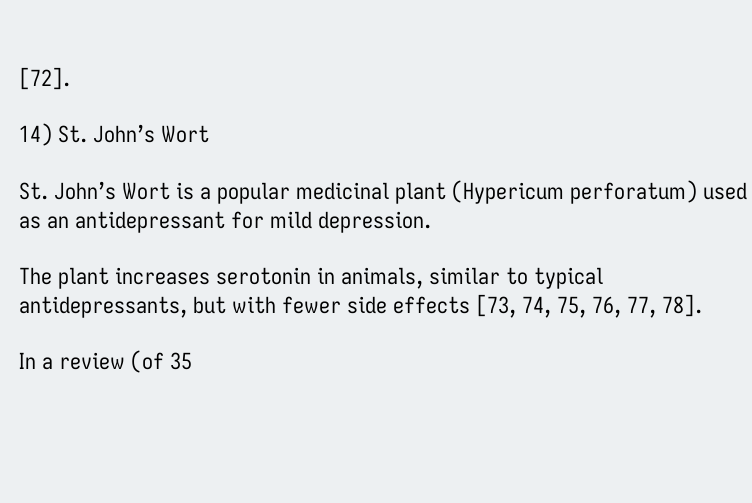[72].

14) St. John’s Wort

St. John’s Wort is a popular medicinal plant (Hypericum perforatum) used as an antidepressant for mild depression.

The plant increases serotonin in animals, similar to typical antidepressants, but with fewer side effects [73, 74, 75, 76, 77, 78].

In a review (of 35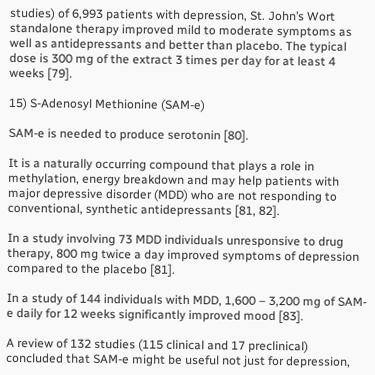studies) of 6,993 patients with depression, St. John’s Wort standalone therapy improved mild to moderate symptoms as well as antidepressants and better than placebo. The typical dose is 300 mg of the extract 3 times per day for at least 4 weeks [79].

15) S-Adenosyl Methionine (SAM-e)

SAM-e is needed to produce serotonin [80].

It is a naturally occurring compound that plays a role in methylation, energy breakdown and may help patients with major depressive disorder (MDD) who are not responding to conventional, synthetic antidepressants [81, 82].

In a study involving 73 MDD individuals unresponsive to drug therapy, 800 mg twice a day improved symptoms of depression compared to the placebo [81].

In a study of 144 individuals with MDD, 1,600 – 3,200 mg of SAM-e daily for 12 weeks significantly improved mood [83].

A review of 132 studies (115 clinical and 17 preclinical) concluded that SAM-e might be useful not just for depression,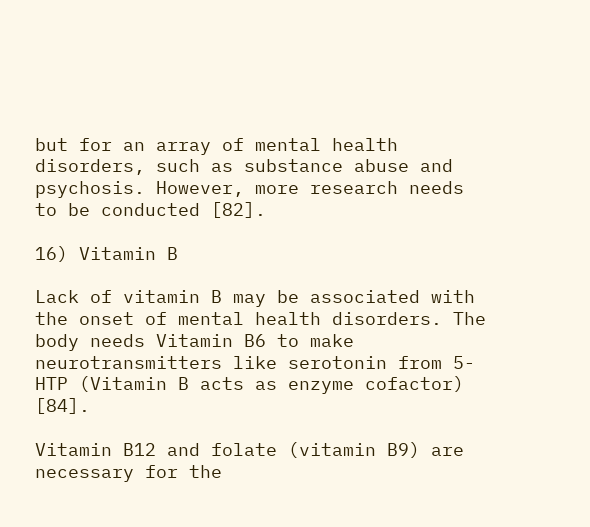but for an array of mental health disorders, such as substance abuse and psychosis. However, more research needs to be conducted [82].

16) Vitamin B

Lack of vitamin B may be associated with the onset of mental health disorders. The body needs Vitamin B6 to make neurotransmitters like serotonin from 5-HTP (Vitamin B acts as enzyme cofactor) [84].

Vitamin B12 and folate (vitamin B9) are necessary for the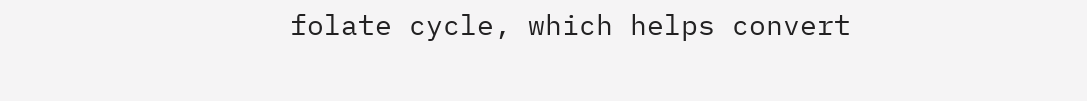folate cycle, which helps convert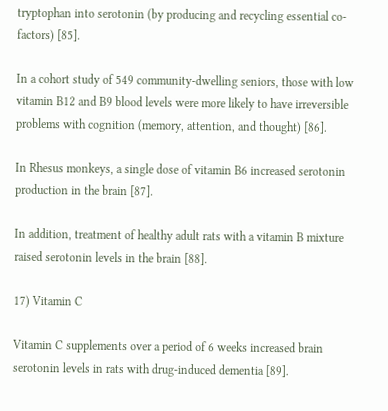tryptophan into serotonin (by producing and recycling essential co-factors) [85].

In a cohort study of 549 community-dwelling seniors, those with low vitamin B12 and B9 blood levels were more likely to have irreversible problems with cognition (memory, attention, and thought) [86].

In Rhesus monkeys, a single dose of vitamin B6 increased serotonin production in the brain [87].

In addition, treatment of healthy adult rats with a vitamin B mixture raised serotonin levels in the brain [88].

17) Vitamin C

Vitamin C supplements over a period of 6 weeks increased brain serotonin levels in rats with drug-induced dementia [89].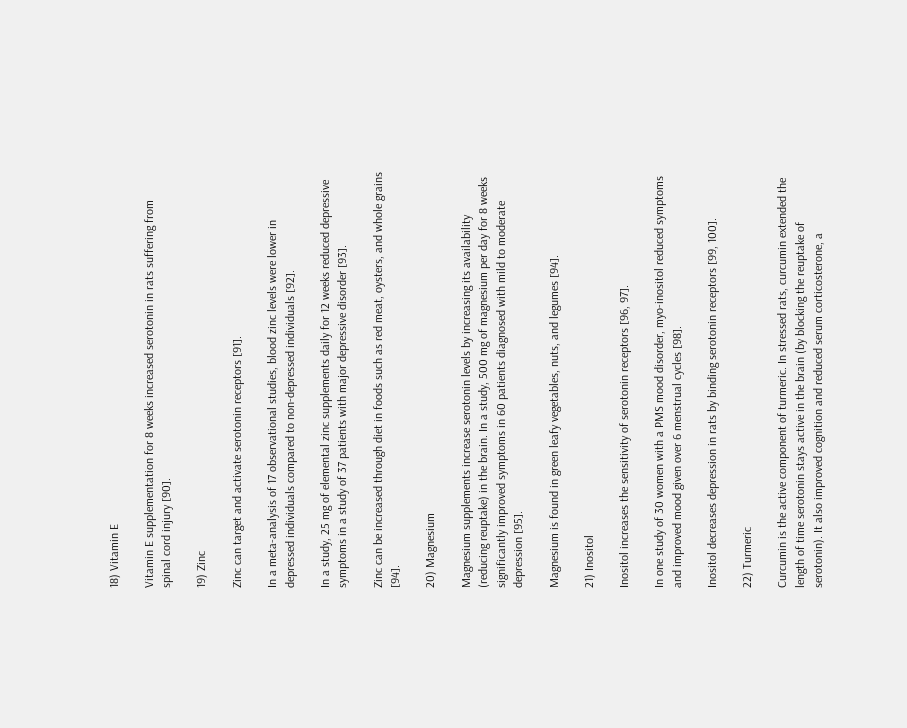18) Vitamin E

Vitamin E supplementation for 8 weeks increased serotonin in rats suffering from spinal cord injury [90].

19) Zinc

Zinc can target and activate serotonin receptors [91].

In a meta-analysis of 17 observational studies, blood zinc levels were lower in depressed individuals compared to non-depressed individuals [92].

In a study, 25 mg of elemental zinc supplements daily for 12 weeks reduced depressive symptoms in a study of 37 patients with major depressive disorder [93].

Zinc can be increased through diet in foods such as red meat, oysters, and whole grains [94].

20) Magnesium

Magnesium supplements increase serotonin levels by increasing its availability (reducing reuptake) in the brain. In a study, 500 mg of magnesium per day for 8 weeks significantly improved symptoms in 60 patients diagnosed with mild to moderate depression [95].

Magnesium is found in green leafy vegetables, nuts, and legumes [94].

21) Inositol

Inositol increases the sensitivity of serotonin receptors [96, 97].

In one study of 30 women with a PMS mood disorder, myo-inositol reduced symptoms and improved mood given over 6 menstrual cycles [98].

Inositol decreases depression in rats by binding serotonin receptors [99, 100].

22) Turmeric

Curcumin is the active component of turmeric. In stressed rats, curcumin extended the length of time serotonin stays active in the brain (by blocking the reuptake of serotonin). It also improved cognition and reduced serum corticosterone, a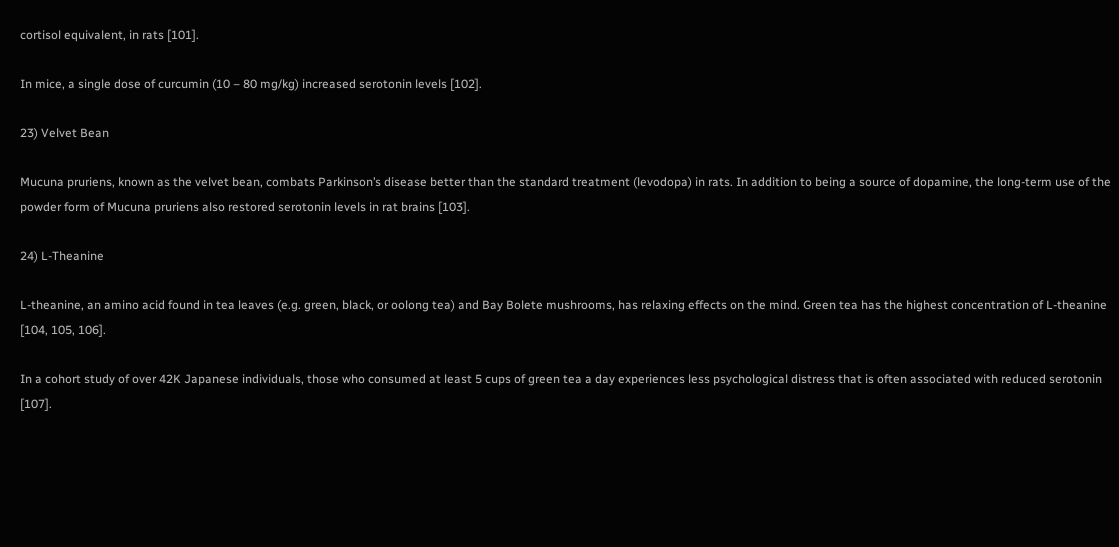cortisol equivalent, in rats [101].

In mice, a single dose of curcumin (10 – 80 mg/kg) increased serotonin levels [102].

23) Velvet Bean

Mucuna pruriens, known as the velvet bean, combats Parkinson’s disease better than the standard treatment (levodopa) in rats. In addition to being a source of dopamine, the long-term use of the powder form of Mucuna pruriens also restored serotonin levels in rat brains [103].

24) L-Theanine

L-theanine, an amino acid found in tea leaves (e.g. green, black, or oolong tea) and Bay Bolete mushrooms, has relaxing effects on the mind. Green tea has the highest concentration of L-theanine [104, 105, 106].

In a cohort study of over 42K Japanese individuals, those who consumed at least 5 cups of green tea a day experiences less psychological distress that is often associated with reduced serotonin [107].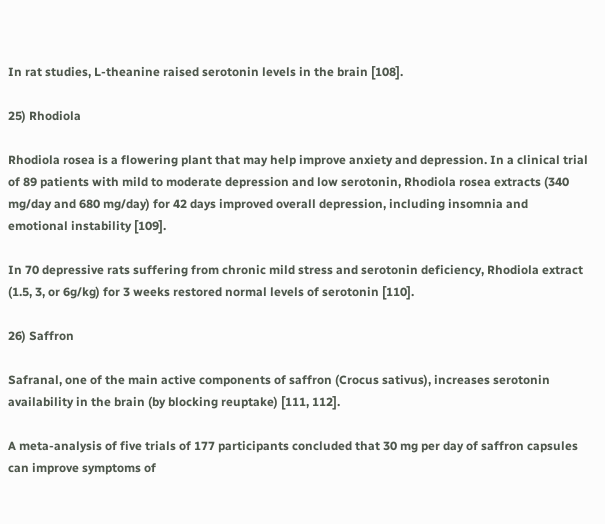In rat studies, L-theanine raised serotonin levels in the brain [108].

25) Rhodiola

Rhodiola rosea is a flowering plant that may help improve anxiety and depression. In a clinical trial of 89 patients with mild to moderate depression and low serotonin, Rhodiola rosea extracts (340 mg/day and 680 mg/day) for 42 days improved overall depression, including insomnia and emotional instability [109].

In 70 depressive rats suffering from chronic mild stress and serotonin deficiency, Rhodiola extract (1.5, 3, or 6g/kg) for 3 weeks restored normal levels of serotonin [110].

26) Saffron

Safranal, one of the main active components of saffron (Crocus sativus), increases serotonin availability in the brain (by blocking reuptake) [111, 112].

A meta-analysis of five trials of 177 participants concluded that 30 mg per day of saffron capsules can improve symptoms of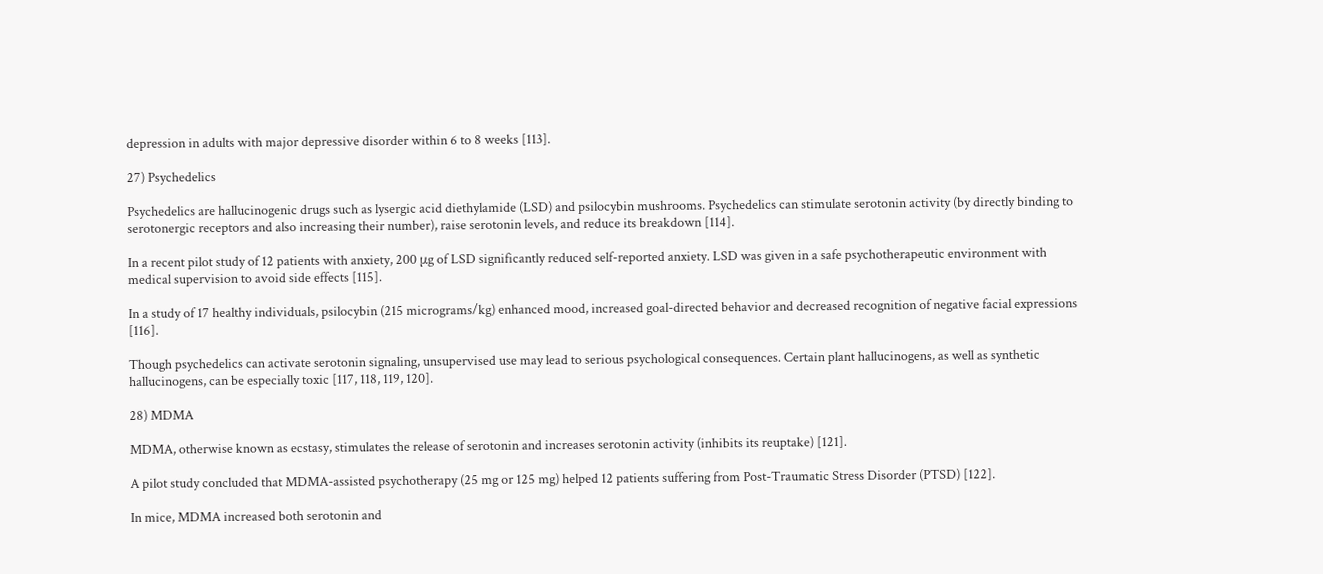depression in adults with major depressive disorder within 6 to 8 weeks [113].

27) Psychedelics

Psychedelics are hallucinogenic drugs such as lysergic acid diethylamide (LSD) and psilocybin mushrooms. Psychedelics can stimulate serotonin activity (by directly binding to serotonergic receptors and also increasing their number), raise serotonin levels, and reduce its breakdown [114].

In a recent pilot study of 12 patients with anxiety, 200 μg of LSD significantly reduced self-reported anxiety. LSD was given in a safe psychotherapeutic environment with medical supervision to avoid side effects [115].

In a study of 17 healthy individuals, psilocybin (215 micrograms/kg) enhanced mood, increased goal-directed behavior and decreased recognition of negative facial expressions [116].

Though psychedelics can activate serotonin signaling, unsupervised use may lead to serious psychological consequences. Certain plant hallucinogens, as well as synthetic hallucinogens, can be especially toxic [117, 118, 119, 120].

28) MDMA

MDMA, otherwise known as ecstasy, stimulates the release of serotonin and increases serotonin activity (inhibits its reuptake) [121].

A pilot study concluded that MDMA-assisted psychotherapy (25 mg or 125 mg) helped 12 patients suffering from Post-Traumatic Stress Disorder (PTSD) [122].

In mice, MDMA increased both serotonin and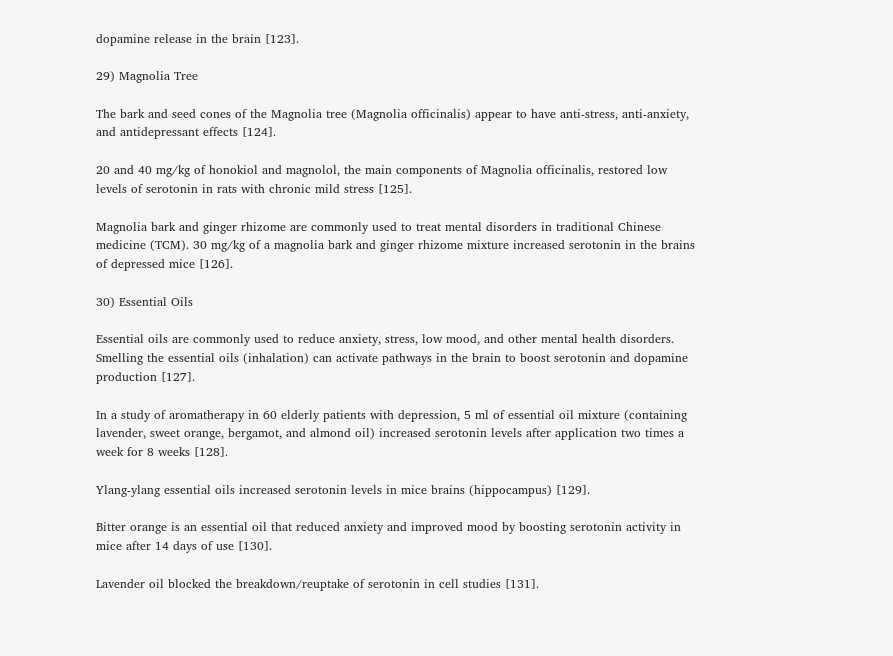dopamine release in the brain [123].

29) Magnolia Tree

The bark and seed cones of the Magnolia tree (Magnolia officinalis) appear to have anti-stress, anti-anxiety, and antidepressant effects [124].

20 and 40 mg/kg of honokiol and magnolol, the main components of Magnolia officinalis, restored low levels of serotonin in rats with chronic mild stress [125].

Magnolia bark and ginger rhizome are commonly used to treat mental disorders in traditional Chinese medicine (TCM). 30 mg/kg of a magnolia bark and ginger rhizome mixture increased serotonin in the brains of depressed mice [126].

30) Essential Oils

Essential oils are commonly used to reduce anxiety, stress, low mood, and other mental health disorders. Smelling the essential oils (inhalation) can activate pathways in the brain to boost serotonin and dopamine production [127].

In a study of aromatherapy in 60 elderly patients with depression, 5 ml of essential oil mixture (containing lavender, sweet orange, bergamot, and almond oil) increased serotonin levels after application two times a week for 8 weeks [128].

Ylang-ylang essential oils increased serotonin levels in mice brains (hippocampus) [129].

Bitter orange is an essential oil that reduced anxiety and improved mood by boosting serotonin activity in mice after 14 days of use [130].

Lavender oil blocked the breakdown/reuptake of serotonin in cell studies [131].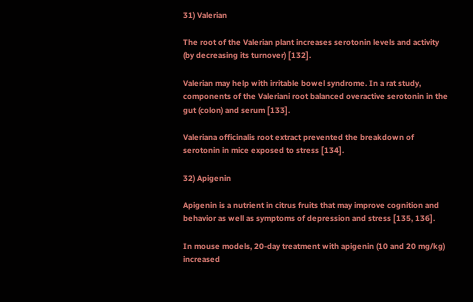31) Valerian

The root of the Valerian plant increases serotonin levels and activity (by decreasing its turnover) [132].

Valerian may help with irritable bowel syndrome. In a rat study, components of the Valeriani root balanced overactive serotonin in the gut (colon) and serum [133].

Valeriana officinalis root extract prevented the breakdown of serotonin in mice exposed to stress [134].

32) Apigenin

Apigenin is a nutrient in citrus fruits that may improve cognition and behavior as well as symptoms of depression and stress [135, 136].

In mouse models, 20-day treatment with apigenin (10 and 20 mg/kg) increased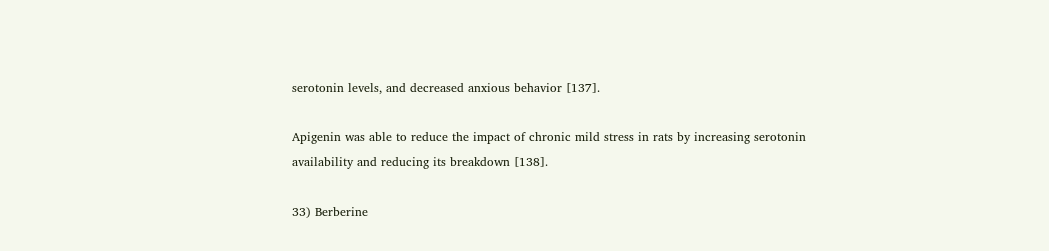serotonin levels, and decreased anxious behavior [137].

Apigenin was able to reduce the impact of chronic mild stress in rats by increasing serotonin availability and reducing its breakdown [138].

33) Berberine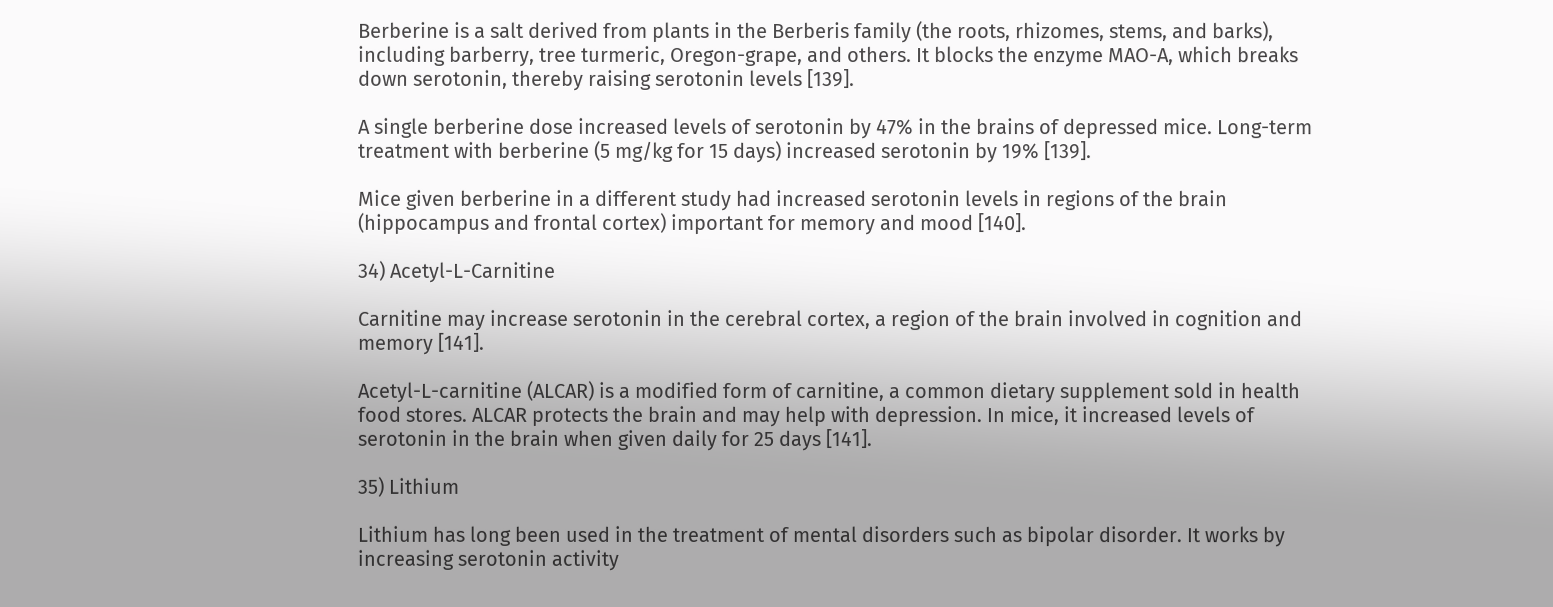Berberine is a salt derived from plants in the Berberis family (the roots, rhizomes, stems, and barks), including barberry, tree turmeric, Oregon-grape, and others. It blocks the enzyme MAO-A, which breaks down serotonin, thereby raising serotonin levels [139].

A single berberine dose increased levels of serotonin by 47% in the brains of depressed mice. Long-term treatment with berberine (5 mg/kg for 15 days) increased serotonin by 19% [139].

Mice given berberine in a different study had increased serotonin levels in regions of the brain (hippocampus and frontal cortex) important for memory and mood [140].

34) Acetyl-L-Carnitine

Carnitine may increase serotonin in the cerebral cortex, a region of the brain involved in cognition and memory [141].

Acetyl-L-carnitine (ALCAR) is a modified form of carnitine, a common dietary supplement sold in health food stores. ALCAR protects the brain and may help with depression. In mice, it increased levels of serotonin in the brain when given daily for 25 days [141].

35) Lithium

Lithium has long been used in the treatment of mental disorders such as bipolar disorder. It works by increasing serotonin activity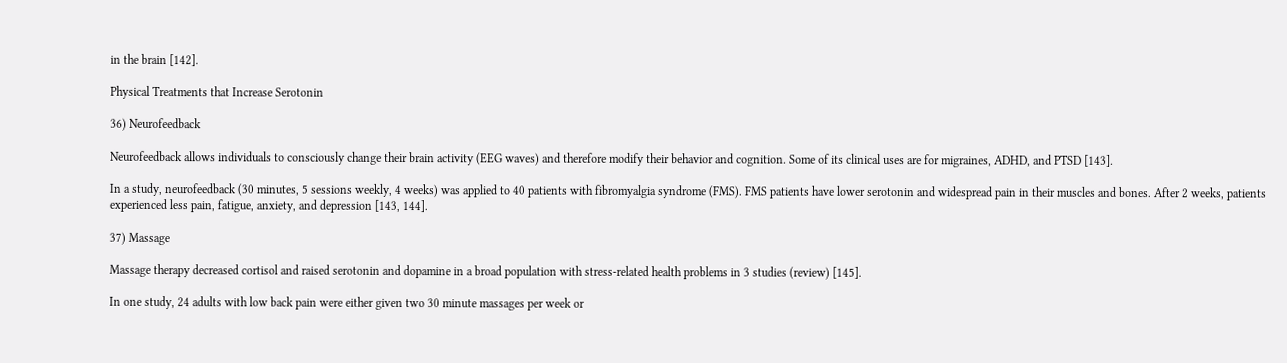in the brain [142].

Physical Treatments that Increase Serotonin

36) Neurofeedback

Neurofeedback allows individuals to consciously change their brain activity (EEG waves) and therefore modify their behavior and cognition. Some of its clinical uses are for migraines, ADHD, and PTSD [143].

In a study, neurofeedback (30 minutes, 5 sessions weekly, 4 weeks) was applied to 40 patients with fibromyalgia syndrome (FMS). FMS patients have lower serotonin and widespread pain in their muscles and bones. After 2 weeks, patients experienced less pain, fatigue, anxiety, and depression [143, 144].

37) Massage

Massage therapy decreased cortisol and raised serotonin and dopamine in a broad population with stress-related health problems in 3 studies (review) [145].

In one study, 24 adults with low back pain were either given two 30 minute massages per week or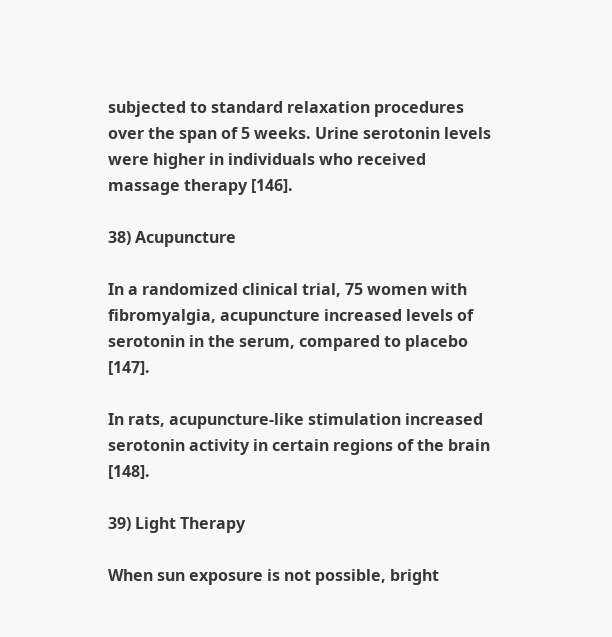subjected to standard relaxation procedures over the span of 5 weeks. Urine serotonin levels were higher in individuals who received massage therapy [146].

38) Acupuncture

In a randomized clinical trial, 75 women with fibromyalgia, acupuncture increased levels of serotonin in the serum, compared to placebo [147].

In rats, acupuncture-like stimulation increased serotonin activity in certain regions of the brain [148].

39) Light Therapy

When sun exposure is not possible, bright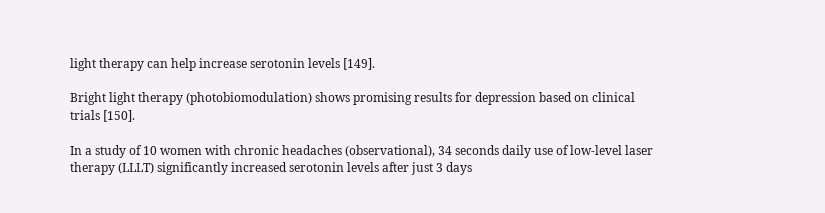light therapy can help increase serotonin levels [149].

Bright light therapy (photobiomodulation) shows promising results for depression based on clinical trials [150].

In a study of 10 women with chronic headaches (observational), 34 seconds daily use of low-level laser therapy (LLLT) significantly increased serotonin levels after just 3 days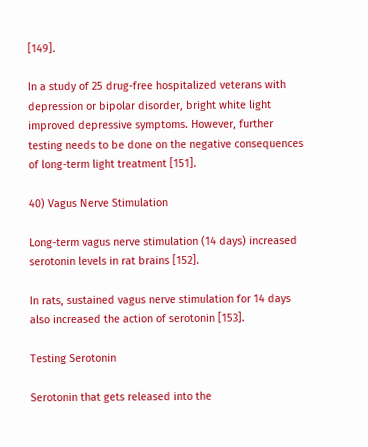[149].

In a study of 25 drug-free hospitalized veterans with depression or bipolar disorder, bright white light improved depressive symptoms. However, further testing needs to be done on the negative consequences of long-term light treatment [151].

40) Vagus Nerve Stimulation

Long-term vagus nerve stimulation (14 days) increased serotonin levels in rat brains [152].

In rats, sustained vagus nerve stimulation for 14 days also increased the action of serotonin [153].

Testing Serotonin

Serotonin that gets released into the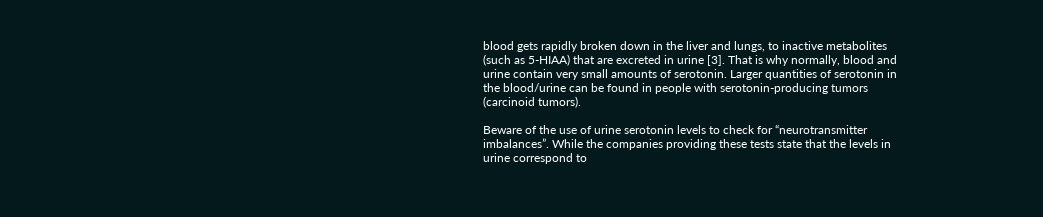blood gets rapidly broken down in the liver and lungs, to inactive metabolites (such as 5-HIAA) that are excreted in urine [3]. That is why normally, blood and urine contain very small amounts of serotonin. Larger quantities of serotonin in the blood/urine can be found in people with serotonin-producing tumors (carcinoid tumors).

Beware of the use of urine serotonin levels to check for “neurotransmitter imbalances”. While the companies providing these tests state that the levels in urine correspond to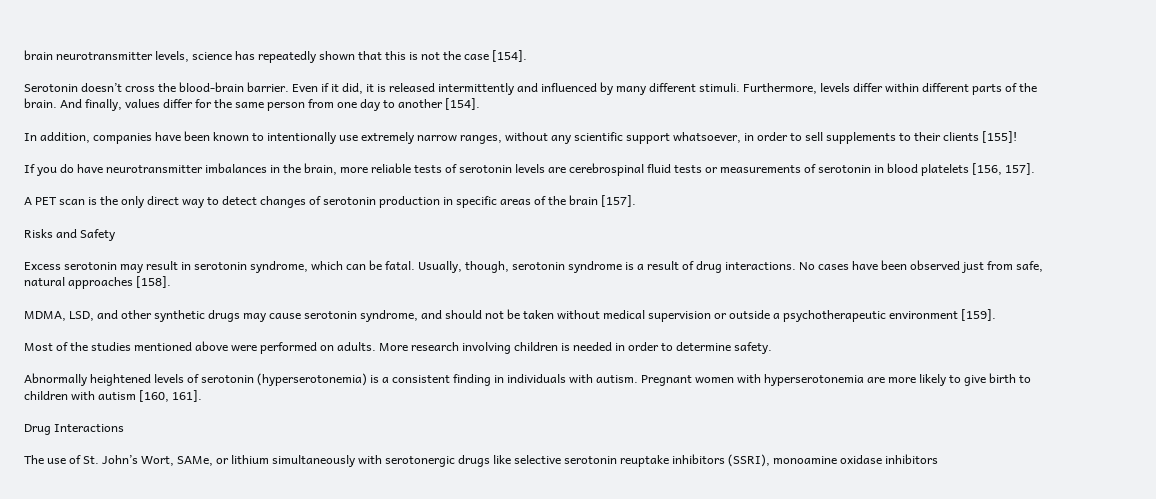brain neurotransmitter levels, science has repeatedly shown that this is not the case [154].

Serotonin doesn’t cross the blood-brain barrier. Even if it did, it is released intermittently and influenced by many different stimuli. Furthermore, levels differ within different parts of the brain. And finally, values differ for the same person from one day to another [154].

In addition, companies have been known to intentionally use extremely narrow ranges, without any scientific support whatsoever, in order to sell supplements to their clients [155]!

If you do have neurotransmitter imbalances in the brain, more reliable tests of serotonin levels are cerebrospinal fluid tests or measurements of serotonin in blood platelets [156, 157].

A PET scan is the only direct way to detect changes of serotonin production in specific areas of the brain [157].

Risks and Safety

Excess serotonin may result in serotonin syndrome, which can be fatal. Usually, though, serotonin syndrome is a result of drug interactions. No cases have been observed just from safe, natural approaches [158].

MDMA, LSD, and other synthetic drugs may cause serotonin syndrome, and should not be taken without medical supervision or outside a psychotherapeutic environment [159].

Most of the studies mentioned above were performed on adults. More research involving children is needed in order to determine safety.

Abnormally heightened levels of serotonin (hyperserotonemia) is a consistent finding in individuals with autism. Pregnant women with hyperserotonemia are more likely to give birth to children with autism [160, 161].

Drug Interactions

The use of St. John’s Wort, SAMe, or lithium simultaneously with serotonergic drugs like selective serotonin reuptake inhibitors (SSRI), monoamine oxidase inhibitors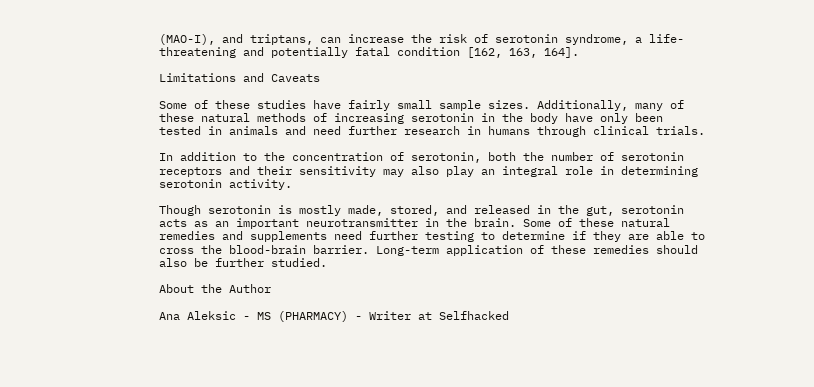(MAO-I), and triptans, can increase the risk of serotonin syndrome, a life-threatening and potentially fatal condition [162, 163, 164].

Limitations and Caveats

Some of these studies have fairly small sample sizes. Additionally, many of these natural methods of increasing serotonin in the body have only been tested in animals and need further research in humans through clinical trials.

In addition to the concentration of serotonin, both the number of serotonin receptors and their sensitivity may also play an integral role in determining serotonin activity.

Though serotonin is mostly made, stored, and released in the gut, serotonin acts as an important neurotransmitter in the brain. Some of these natural remedies and supplements need further testing to determine if they are able to cross the blood-brain barrier. Long-term application of these remedies should also be further studied.

About the Author

Ana Aleksic - MS (PHARMACY) - Writer at Selfhacked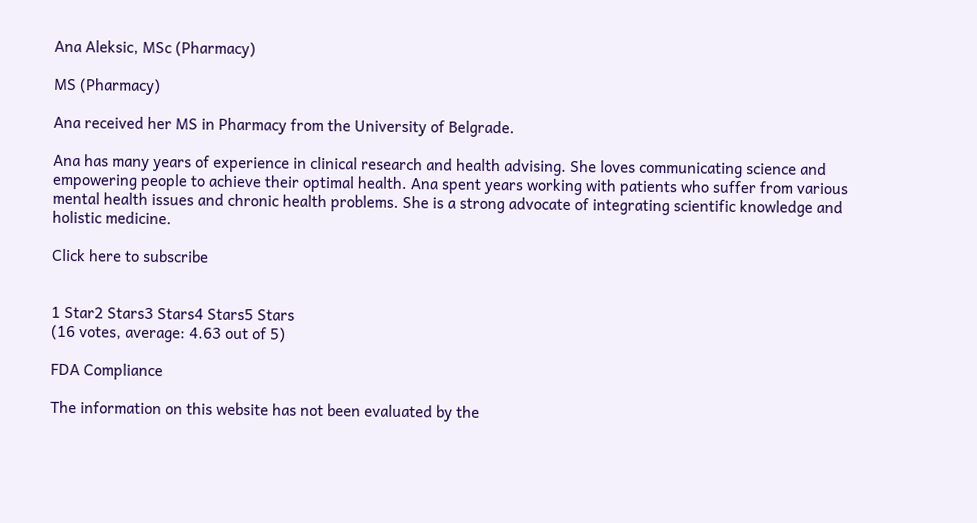Ana Aleksic, MSc (Pharmacy)

MS (Pharmacy)

Ana received her MS in Pharmacy from the University of Belgrade.

Ana has many years of experience in clinical research and health advising. She loves communicating science and empowering people to achieve their optimal health. Ana spent years working with patients who suffer from various mental health issues and chronic health problems. She is a strong advocate of integrating scientific knowledge and holistic medicine.

Click here to subscribe


1 Star2 Stars3 Stars4 Stars5 Stars
(16 votes, average: 4.63 out of 5)

FDA Compliance

The information on this website has not been evaluated by the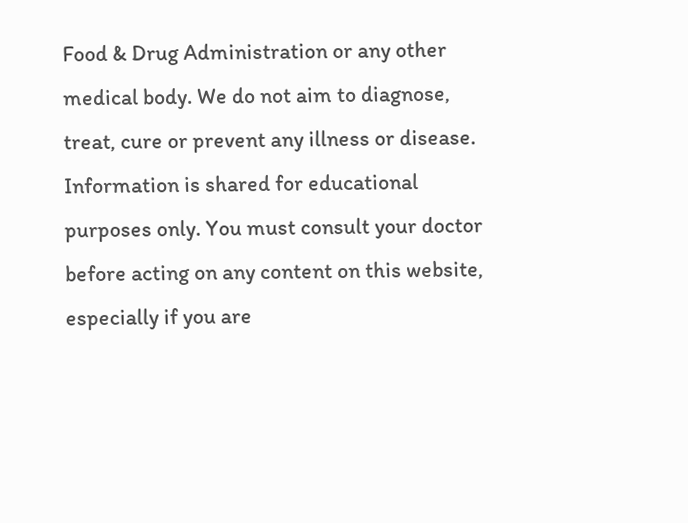Food & Drug Administration or any other medical body. We do not aim to diagnose, treat, cure or prevent any illness or disease. Information is shared for educational purposes only. You must consult your doctor before acting on any content on this website, especially if you are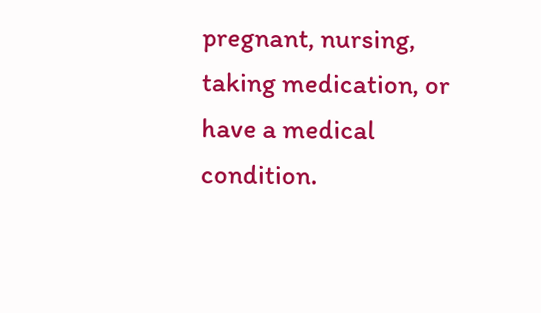pregnant, nursing, taking medication, or have a medical condition.